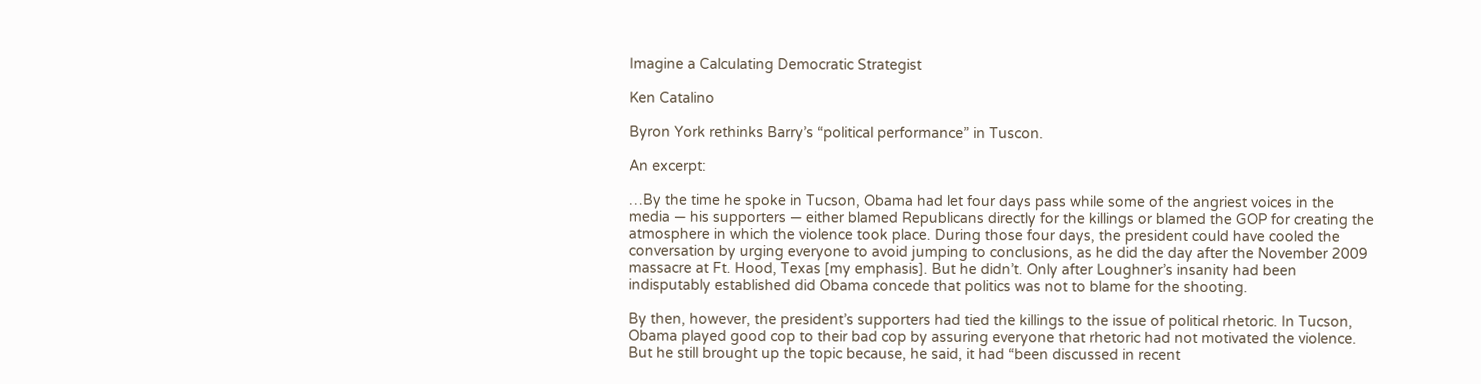Imagine a Calculating Democratic Strategist

Ken Catalino

Byron York rethinks Barry’s “political performance” in Tuscon.

An excerpt:

…By the time he spoke in Tucson, Obama had let four days pass while some of the angriest voices in the media — his supporters — either blamed Republicans directly for the killings or blamed the GOP for creating the atmosphere in which the violence took place. During those four days, the president could have cooled the conversation by urging everyone to avoid jumping to conclusions, as he did the day after the November 2009 massacre at Ft. Hood, Texas [my emphasis]. But he didn’t. Only after Loughner’s insanity had been indisputably established did Obama concede that politics was not to blame for the shooting.

By then, however, the president’s supporters had tied the killings to the issue of political rhetoric. In Tucson, Obama played good cop to their bad cop by assuring everyone that rhetoric had not motivated the violence. But he still brought up the topic because, he said, it had “been discussed in recent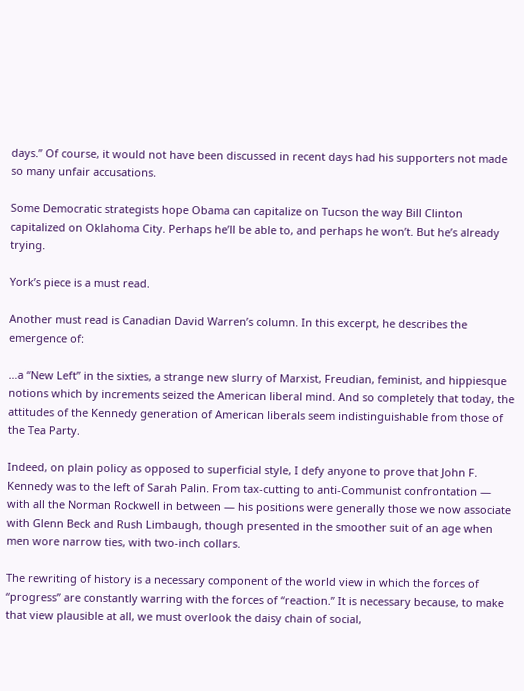days.” Of course, it would not have been discussed in recent days had his supporters not made so many unfair accusations.

Some Democratic strategists hope Obama can capitalize on Tucson the way Bill Clinton capitalized on Oklahoma City. Perhaps he’ll be able to, and perhaps he won’t. But he’s already trying.

York’s piece is a must read.

Another must read is Canadian David Warren’s column. In this excerpt, he describes the emergence of:

…a “New Left” in the sixties, a strange new slurry of Marxist, Freudian, feminist, and hippiesque notions which by increments seized the American liberal mind. And so completely that today, the attitudes of the Kennedy generation of American liberals seem indistinguishable from those of the Tea Party.

Indeed, on plain policy as opposed to superficial style, I defy anyone to prove that John F. Kennedy was to the left of Sarah Palin. From tax-cutting to anti-Communist confrontation — with all the Norman Rockwell in between — his positions were generally those we now associate with Glenn Beck and Rush Limbaugh, though presented in the smoother suit of an age when men wore narrow ties, with two-inch collars.

The rewriting of history is a necessary component of the world view in which the forces of “progress” are constantly warring with the forces of “reaction.” It is necessary because, to make that view plausible at all, we must overlook the daisy chain of social,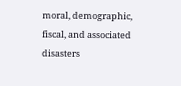moral, demographic, fiscal, and associated disasters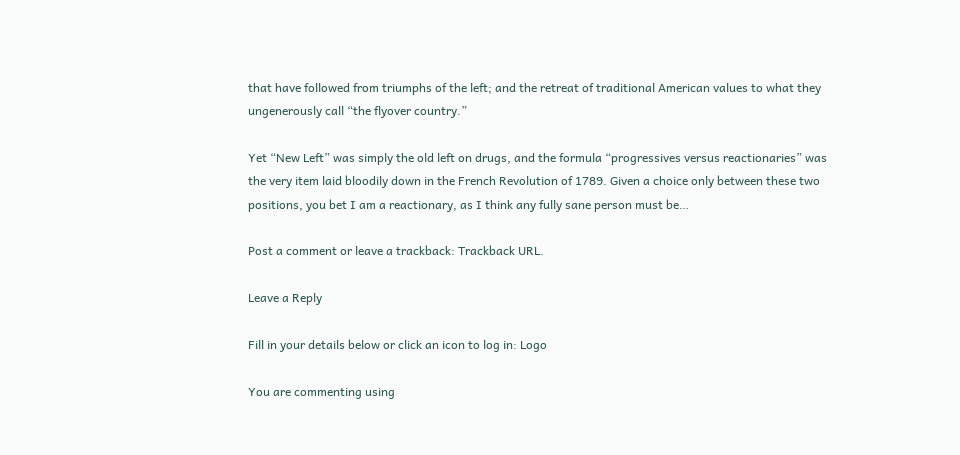that have followed from triumphs of the left; and the retreat of traditional American values to what they ungenerously call “the flyover country.”

Yet “New Left” was simply the old left on drugs, and the formula “progressives versus reactionaries” was the very item laid bloodily down in the French Revolution of 1789. Given a choice only between these two positions, you bet I am a reactionary, as I think any fully sane person must be…

Post a comment or leave a trackback: Trackback URL.

Leave a Reply

Fill in your details below or click an icon to log in: Logo

You are commenting using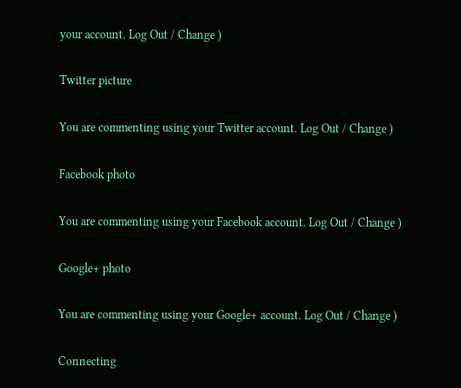your account. Log Out / Change )

Twitter picture

You are commenting using your Twitter account. Log Out / Change )

Facebook photo

You are commenting using your Facebook account. Log Out / Change )

Google+ photo

You are commenting using your Google+ account. Log Out / Change )

Connecting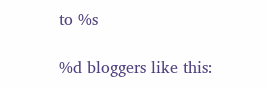to %s

%d bloggers like this: